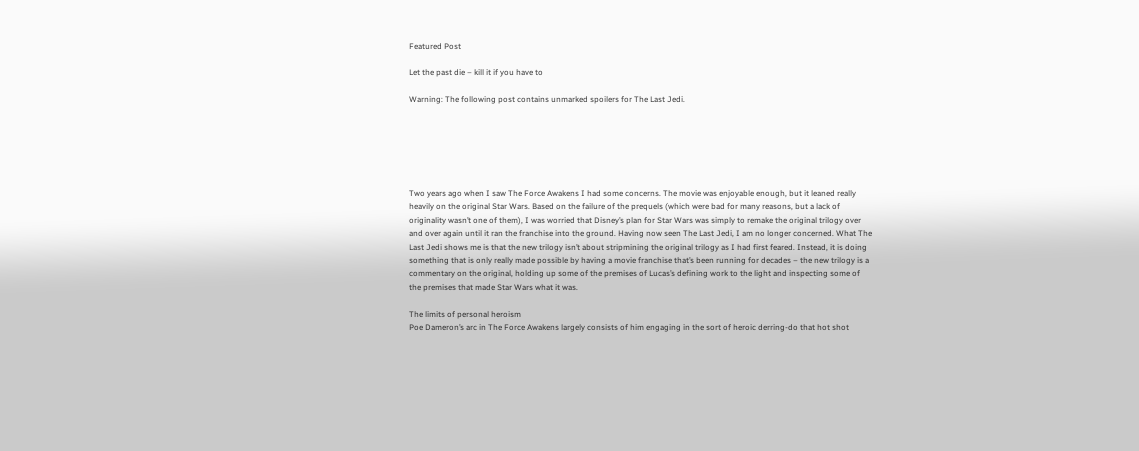Featured Post

Let the past die – kill it if you have to

Warning: The following post contains unmarked spoilers for The Last Jedi.






Two years ago when I saw The Force Awakens I had some concerns. The movie was enjoyable enough, but it leaned really heavily on the original Star Wars. Based on the failure of the prequels (which were bad for many reasons, but a lack of originality wasn’t one of them), I was worried that Disney’s plan for Star Wars was simply to remake the original trilogy over and over again until it ran the franchise into the ground. Having now seen The Last Jedi, I am no longer concerned. What The Last Jedi shows me is that the new trilogy isn’t about stripmining the original trilogy as I had first feared. Instead, it is doing something that is only really made possible by having a movie franchise that’s been running for decades – the new trilogy is a commentary on the original, holding up some of the premises of Lucas’s defining work to the light and inspecting some of the premises that made Star Wars what it was.

The limits of personal heroism
Poe Dameron’s arc in The Force Awakens largely consists of him engaging in the sort of heroic derring-do that hot shot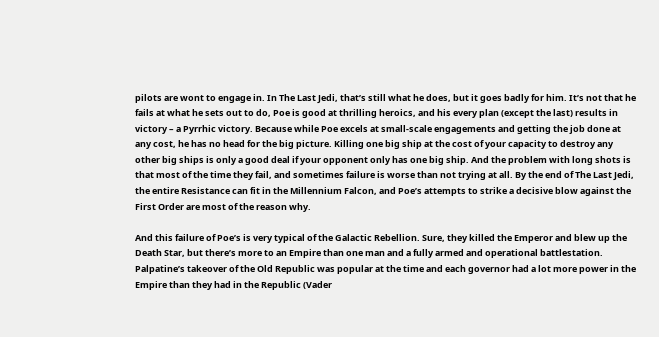pilots are wont to engage in. In The Last Jedi, that’s still what he does, but it goes badly for him. It’s not that he fails at what he sets out to do, Poe is good at thrilling heroics, and his every plan (except the last) results in victory – a Pyrrhic victory. Because while Poe excels at small-scale engagements and getting the job done at any cost, he has no head for the big picture. Killing one big ship at the cost of your capacity to destroy any other big ships is only a good deal if your opponent only has one big ship. And the problem with long shots is that most of the time they fail, and sometimes failure is worse than not trying at all. By the end of The Last Jedi, the entire Resistance can fit in the Millennium Falcon, and Poe’s attempts to strike a decisive blow against the First Order are most of the reason why.

And this failure of Poe’s is very typical of the Galactic Rebellion. Sure, they killed the Emperor and blew up the Death Star, but there’s more to an Empire than one man and a fully armed and operational battlestation. Palpatine’s takeover of the Old Republic was popular at the time and each governor had a lot more power in the Empire than they had in the Republic (Vader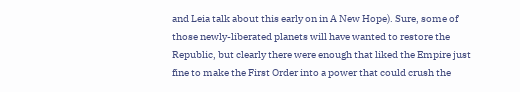and Leia talk about this early on in A New Hope). Sure, some of those newly-liberated planets will have wanted to restore the Republic, but clearly there were enough that liked the Empire just fine to make the First Order into a power that could crush the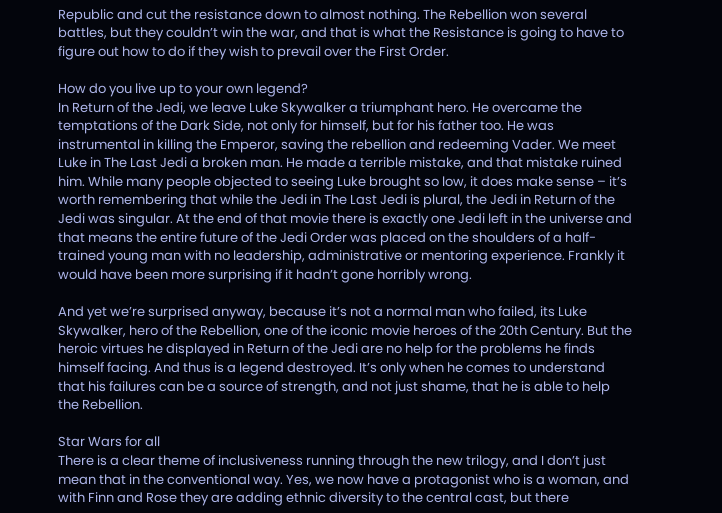Republic and cut the resistance down to almost nothing. The Rebellion won several battles, but they couldn’t win the war, and that is what the Resistance is going to have to figure out how to do if they wish to prevail over the First Order.

How do you live up to your own legend?
In Return of the Jedi, we leave Luke Skywalker a triumphant hero. He overcame the temptations of the Dark Side, not only for himself, but for his father too. He was instrumental in killing the Emperor, saving the rebellion and redeeming Vader. We meet Luke in The Last Jedi a broken man. He made a terrible mistake, and that mistake ruined him. While many people objected to seeing Luke brought so low, it does make sense – it’s worth remembering that while the Jedi in The Last Jedi is plural, the Jedi in Return of the Jedi was singular. At the end of that movie there is exactly one Jedi left in the universe and that means the entire future of the Jedi Order was placed on the shoulders of a half-trained young man with no leadership, administrative or mentoring experience. Frankly it would have been more surprising if it hadn’t gone horribly wrong.

And yet we’re surprised anyway, because it’s not a normal man who failed, its Luke Skywalker, hero of the Rebellion, one of the iconic movie heroes of the 20th Century. But the heroic virtues he displayed in Return of the Jedi are no help for the problems he finds himself facing. And thus is a legend destroyed. It’s only when he comes to understand that his failures can be a source of strength, and not just shame, that he is able to help the Rebellion.

Star Wars for all
There is a clear theme of inclusiveness running through the new trilogy, and I don’t just mean that in the conventional way. Yes, we now have a protagonist who is a woman, and with Finn and Rose they are adding ethnic diversity to the central cast, but there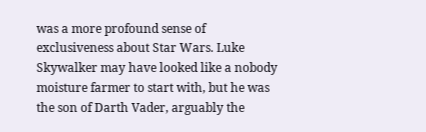was a more profound sense of exclusiveness about Star Wars. Luke Skywalker may have looked like a nobody moisture farmer to start with, but he was the son of Darth Vader, arguably the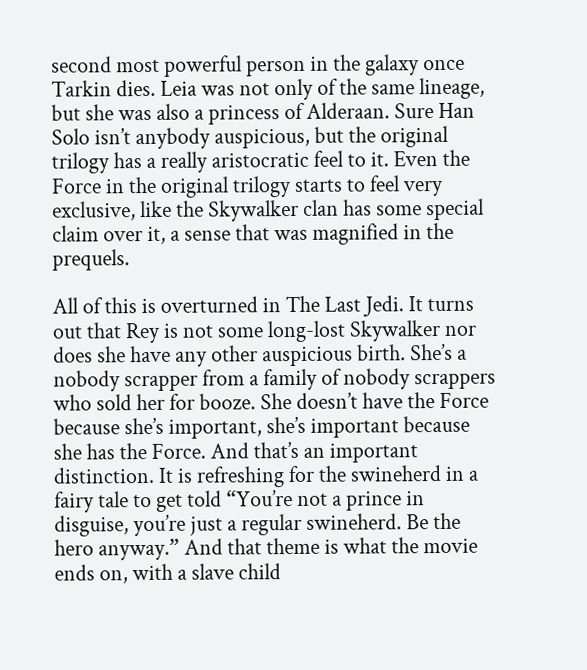second most powerful person in the galaxy once Tarkin dies. Leia was not only of the same lineage, but she was also a princess of Alderaan. Sure Han Solo isn’t anybody auspicious, but the original trilogy has a really aristocratic feel to it. Even the Force in the original trilogy starts to feel very exclusive, like the Skywalker clan has some special claim over it, a sense that was magnified in the prequels.

All of this is overturned in The Last Jedi. It turns out that Rey is not some long-lost Skywalker nor does she have any other auspicious birth. She’s a nobody scrapper from a family of nobody scrappers who sold her for booze. She doesn’t have the Force because she’s important, she’s important because she has the Force. And that’s an important distinction. It is refreshing for the swineherd in a fairy tale to get told “You’re not a prince in disguise, you’re just a regular swineherd. Be the hero anyway.” And that theme is what the movie ends on, with a slave child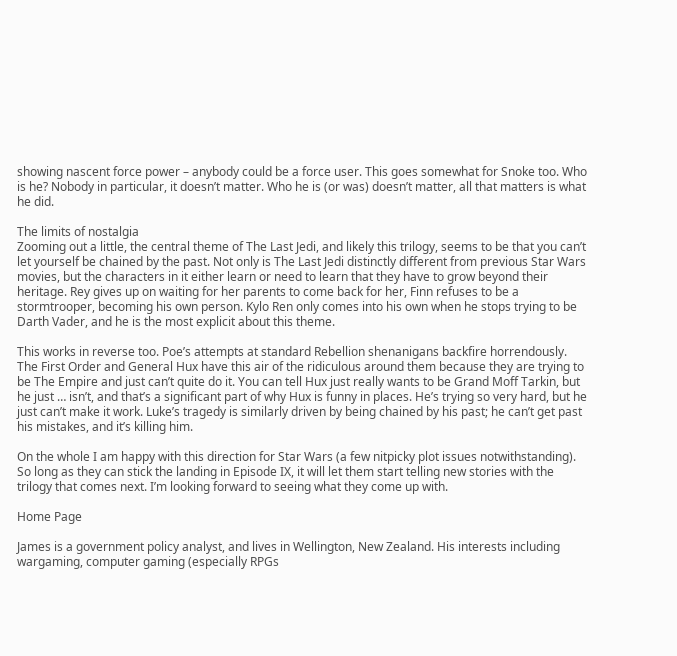showing nascent force power – anybody could be a force user. This goes somewhat for Snoke too. Who is he? Nobody in particular, it doesn’t matter. Who he is (or was) doesn’t matter, all that matters is what he did.

The limits of nostalgia
Zooming out a little, the central theme of The Last Jedi, and likely this trilogy, seems to be that you can’t let yourself be chained by the past. Not only is The Last Jedi distinctly different from previous Star Wars movies, but the characters in it either learn or need to learn that they have to grow beyond their heritage. Rey gives up on waiting for her parents to come back for her, Finn refuses to be a stormtrooper, becoming his own person. Kylo Ren only comes into his own when he stops trying to be Darth Vader, and he is the most explicit about this theme.

This works in reverse too. Poe’s attempts at standard Rebellion shenanigans backfire horrendously. The First Order and General Hux have this air of the ridiculous around them because they are trying to be The Empire and just can’t quite do it. You can tell Hux just really wants to be Grand Moff Tarkin, but he just … isn’t, and that’s a significant part of why Hux is funny in places. He’s trying so very hard, but he just can’t make it work. Luke’s tragedy is similarly driven by being chained by his past; he can’t get past his mistakes, and it’s killing him.

On the whole I am happy with this direction for Star Wars (a few nitpicky plot issues notwithstanding). So long as they can stick the landing in Episode IX, it will let them start telling new stories with the trilogy that comes next. I’m looking forward to seeing what they come up with.

Home Page

James is a government policy analyst, and lives in Wellington, New Zealand. His interests including wargaming, computer gaming (especially RPGs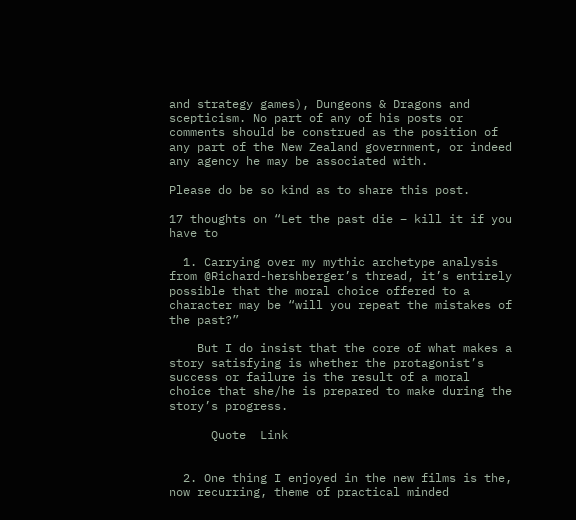and strategy games), Dungeons & Dragons and scepticism. No part of any of his posts or comments should be construed as the position of any part of the New Zealand government, or indeed any agency he may be associated with.

Please do be so kind as to share this post.

17 thoughts on “Let the past die – kill it if you have to

  1. Carrying over my mythic archetype analysis from @Richard-hershberger’s thread, it’s entirely possible that the moral choice offered to a character may be “will you repeat the mistakes of the past?”

    But I do insist that the core of what makes a story satisfying is whether the protagonist’s success or failure is the result of a moral choice that she/he is prepared to make during the story’s progress.

      Quote  Link


  2. One thing I enjoyed in the new films is the, now recurring, theme of practical minded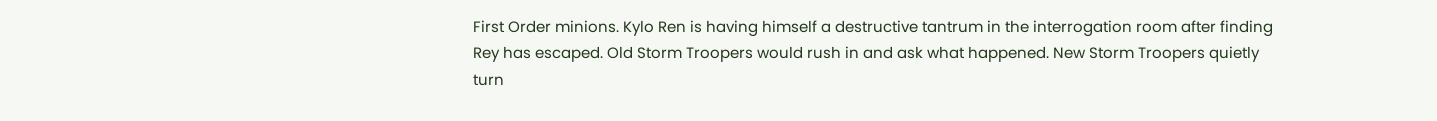First Order minions. Kylo Ren is having himself a destructive tantrum in the interrogation room after finding Rey has escaped. Old Storm Troopers would rush in and ask what happened. New Storm Troopers quietly turn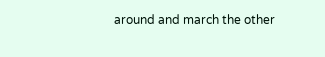around and march the other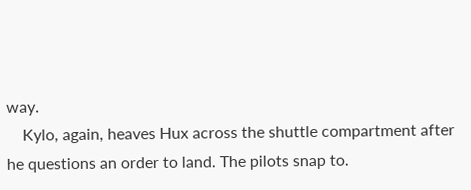way.
    Kylo, again, heaves Hux across the shuttle compartment after he questions an order to land. The pilots snap to.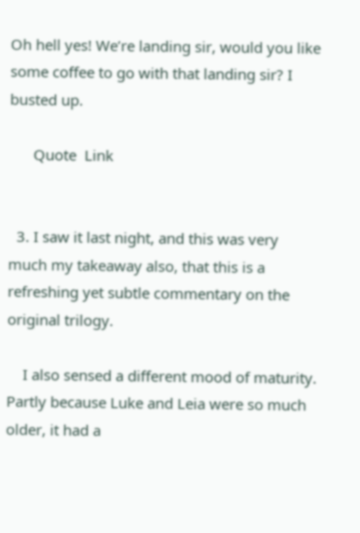Oh hell yes! We’re landing sir, would you like some coffee to go with that landing sir? I busted up.

      Quote  Link


  3. I saw it last night, and this was very much my takeaway also, that this is a refreshing yet subtle commentary on the original trilogy.

    I also sensed a different mood of maturity. Partly because Luke and Leia were so much older, it had a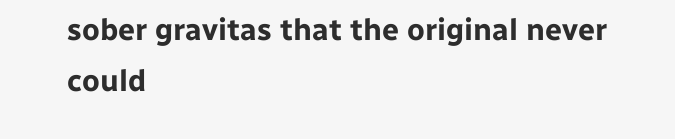sober gravitas that the original never could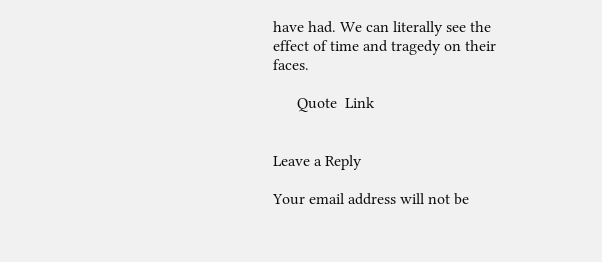have had. We can literally see the effect of time and tragedy on their faces.

      Quote  Link


Leave a Reply

Your email address will not be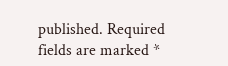published. Required fields are marked *